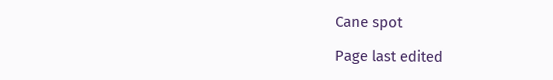Cane spot

Page last edited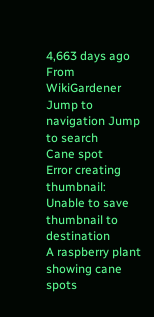4,663 days ago
From WikiGardener
Jump to navigation Jump to search
Cane spot
Error creating thumbnail: Unable to save thumbnail to destination
A raspberry plant showing cane spots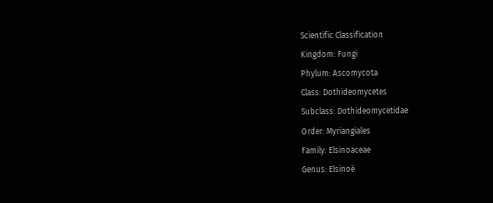Scientific Classification
Kingdom: Fungi
Phylum: Ascomycota
Class: Dothideomycetes
Subclass: Dothideomycetidae
Order: Myriangiales
Family: Elsinoaceae
Genus: Elsinoë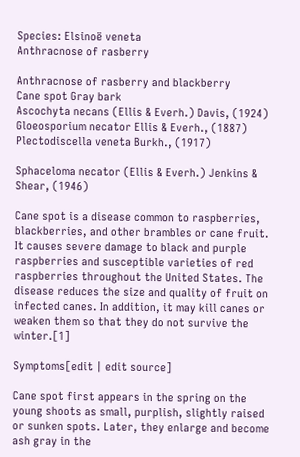Species: Elsinoë veneta
Anthracnose of rasberry

Anthracnose of rasberry and blackberry
Cane spot Gray bark
Ascochyta necans (Ellis & Everh.) Davis, (1924)
Gloeosporium necator Ellis & Everh., (1887)
Plectodiscella veneta Burkh., (1917)

Sphaceloma necator (Ellis & Everh.) Jenkins & Shear, (1946)

Cane spot is a disease common to raspberries, blackberries, and other brambles or cane fruit. It causes severe damage to black and purple raspberries and susceptible varieties of red raspberries throughout the United States. The disease reduces the size and quality of fruit on infected canes. In addition, it may kill canes or weaken them so that they do not survive the winter.[1]

Symptoms[edit | edit source]

Cane spot first appears in the spring on the young shoots as small, purplish, slightly raised or sunken spots. Later, they enlarge and become ash gray in the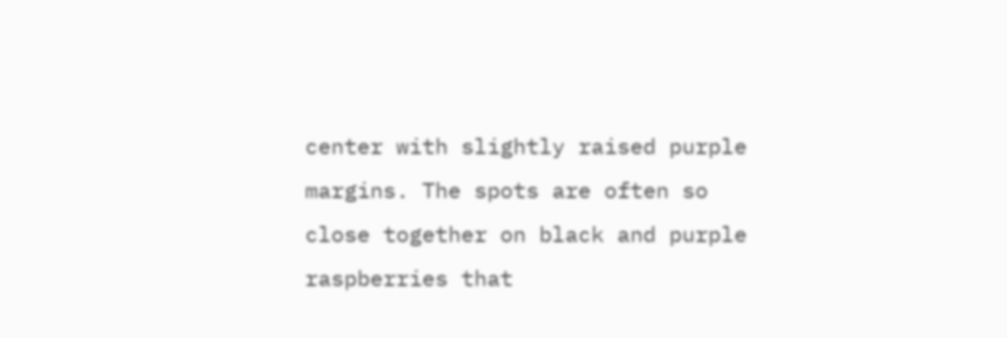center with slightly raised purple margins. The spots are often so close together on black and purple raspberries that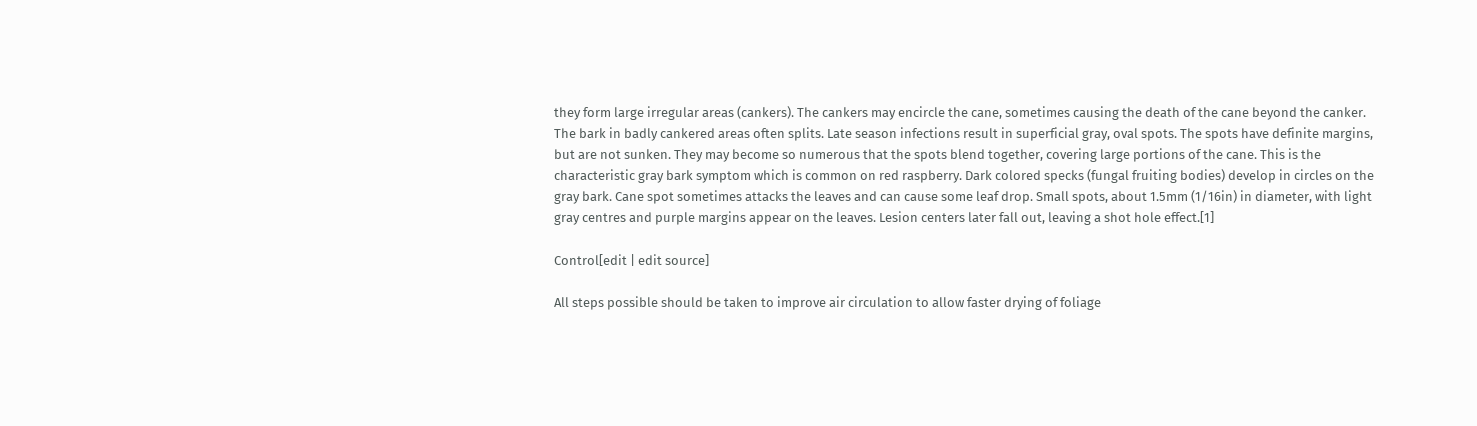they form large irregular areas (cankers). The cankers may encircle the cane, sometimes causing the death of the cane beyond the canker. The bark in badly cankered areas often splits. Late season infections result in superficial gray, oval spots. The spots have definite margins, but are not sunken. They may become so numerous that the spots blend together, covering large portions of the cane. This is the characteristic gray bark symptom which is common on red raspberry. Dark colored specks (fungal fruiting bodies) develop in circles on the gray bark. Cane spot sometimes attacks the leaves and can cause some leaf drop. Small spots, about 1.5mm (1/16in) in diameter, with light gray centres and purple margins appear on the leaves. Lesion centers later fall out, leaving a shot hole effect.[1]

Control[edit | edit source]

All steps possible should be taken to improve air circulation to allow faster drying of foliage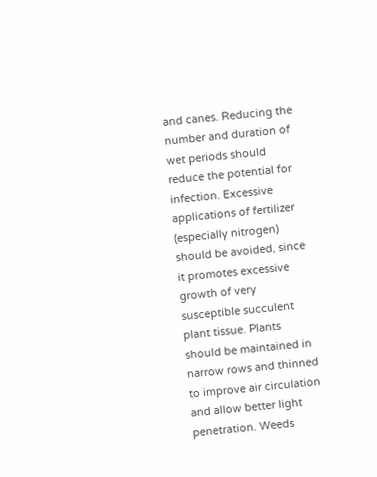and canes. Reducing the number and duration of wet periods should reduce the potential for infection. Excessive applications of fertilizer (especially nitrogen) should be avoided, since it promotes excessive growth of very susceptible succulent plant tissue. Plants should be maintained in narrow rows and thinned to improve air circulation and allow better light penetration. Weeds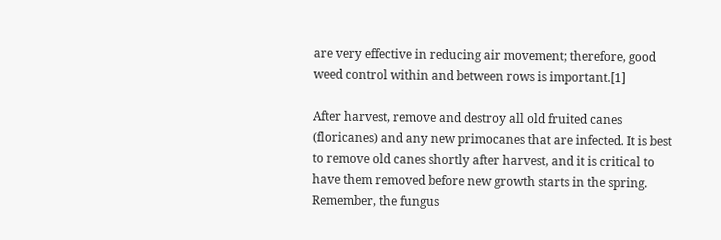are very effective in reducing air movement; therefore, good weed control within and between rows is important.[1]

After harvest, remove and destroy all old fruited canes (floricanes) and any new primocanes that are infected. It is best to remove old canes shortly after harvest, and it is critical to have them removed before new growth starts in the spring. Remember, the fungus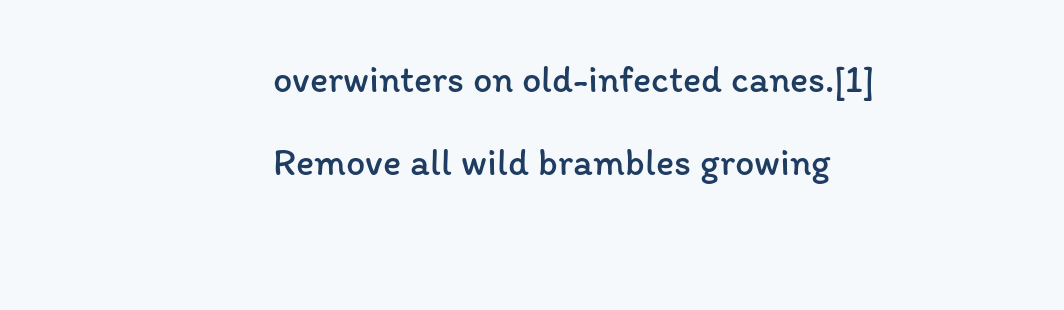overwinters on old-infected canes.[1]

Remove all wild brambles growing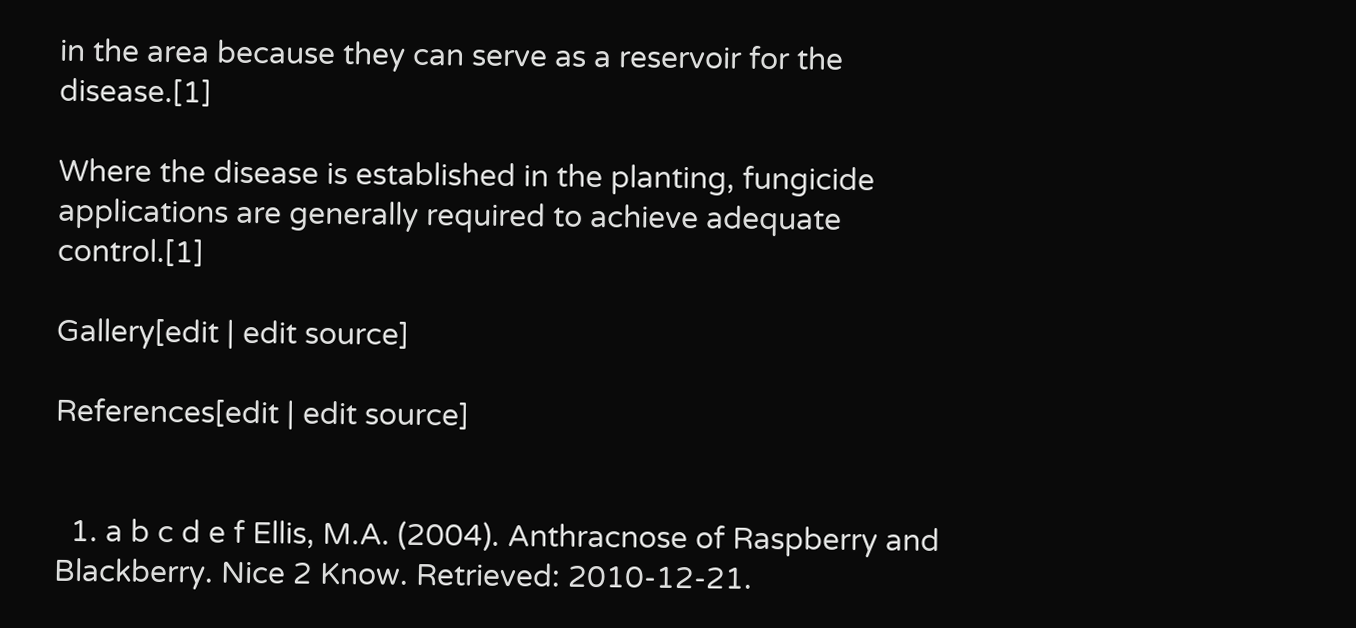in the area because they can serve as a reservoir for the disease.[1]

Where the disease is established in the planting, fungicide applications are generally required to achieve adequate control.[1]

Gallery[edit | edit source]

References[edit | edit source]


  1. a b c d e f Ellis, M.A. (2004). Anthracnose of Raspberry and Blackberry. Nice 2 Know. Retrieved: 2010-12-21.